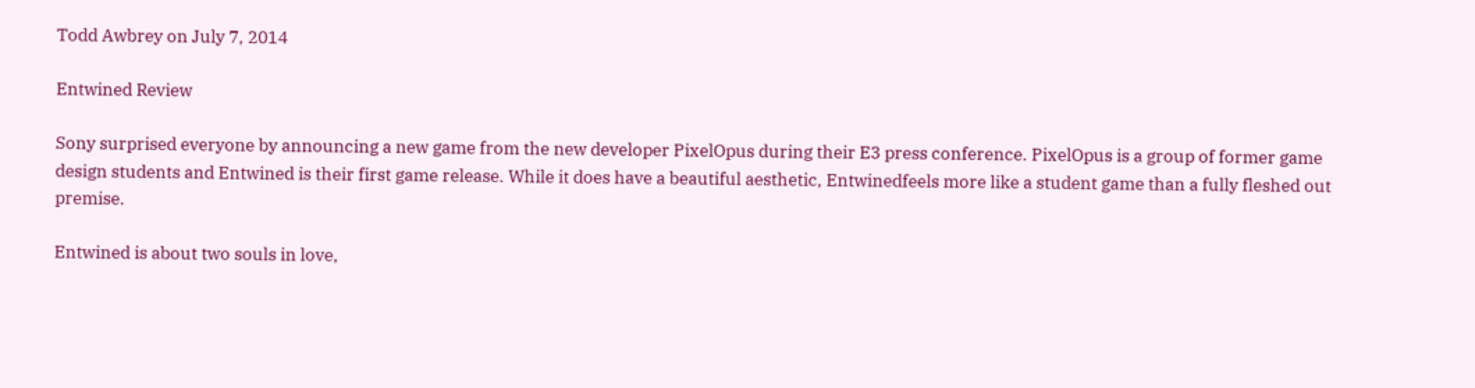Todd Awbrey on July 7, 2014

Entwined Review

Sony surprised everyone by announcing a new game from the new developer PixelOpus during their E3 press conference. PixelOpus is a group of former game design students and Entwined is their first game release. While it does have a beautiful aesthetic, Entwinedfeels more like a student game than a fully fleshed out premise.

Entwined is about two souls in love,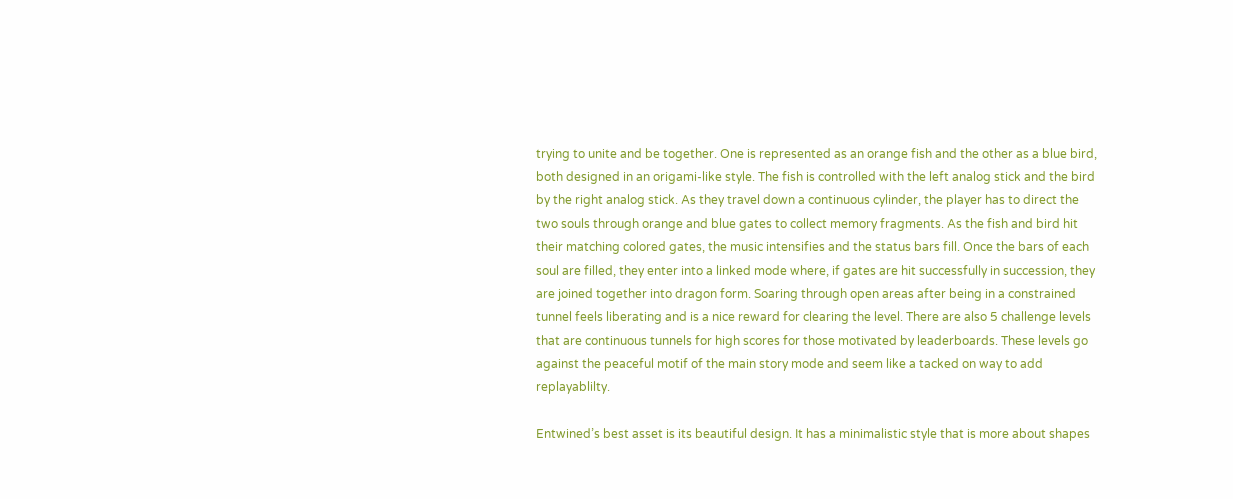trying to unite and be together. One is represented as an orange fish and the other as a blue bird, both designed in an origami-like style. The fish is controlled with the left analog stick and the bird by the right analog stick. As they travel down a continuous cylinder, the player has to direct the two souls through orange and blue gates to collect memory fragments. As the fish and bird hit their matching colored gates, the music intensifies and the status bars fill. Once the bars of each soul are filled, they enter into a linked mode where, if gates are hit successfully in succession, they are joined together into dragon form. Soaring through open areas after being in a constrained tunnel feels liberating and is a nice reward for clearing the level. There are also 5 challenge levels that are continuous tunnels for high scores for those motivated by leaderboards. These levels go against the peaceful motif of the main story mode and seem like a tacked on way to add replayablilty.

Entwined’s best asset is its beautiful design. It has a minimalistic style that is more about shapes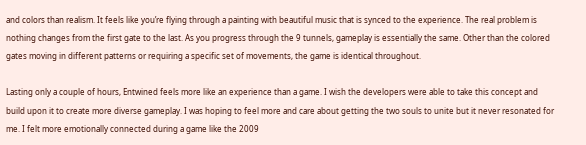and colors than realism. It feels like you’re flying through a painting with beautiful music that is synced to the experience. The real problem is nothing changes from the first gate to the last. As you progress through the 9 tunnels, gameplay is essentially the same. Other than the colored gates moving in different patterns or requiring a specific set of movements, the game is identical throughout.

Lasting only a couple of hours, Entwined feels more like an experience than a game. I wish the developers were able to take this concept and build upon it to create more diverse gameplay. I was hoping to feel more and care about getting the two souls to unite but it never resonated for me. I felt more emotionally connected during a game like the 2009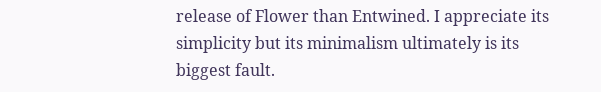release of Flower than Entwined. I appreciate its simplicity but its minimalism ultimately is its biggest fault.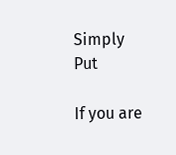Simply Put

If you are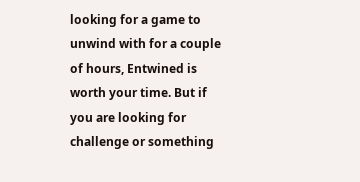looking for a game to unwind with for a couple of hours, Entwined is worth your time. But if you are looking for challenge or something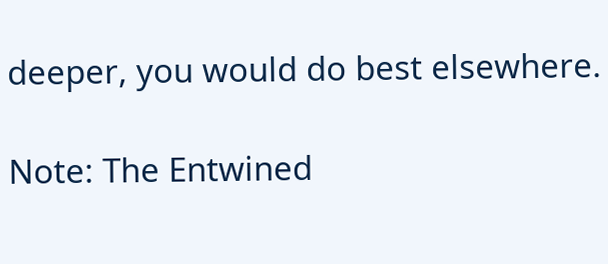deeper, you would do best elsewhere.

Note: The Entwined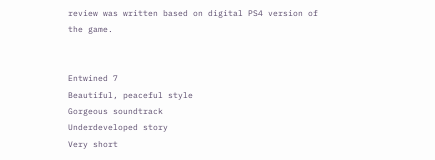review was written based on digital PS4 version of the game.


Entwined 7
Beautiful, peaceful style
Gorgeous soundtrack
Underdeveloped story
Very short